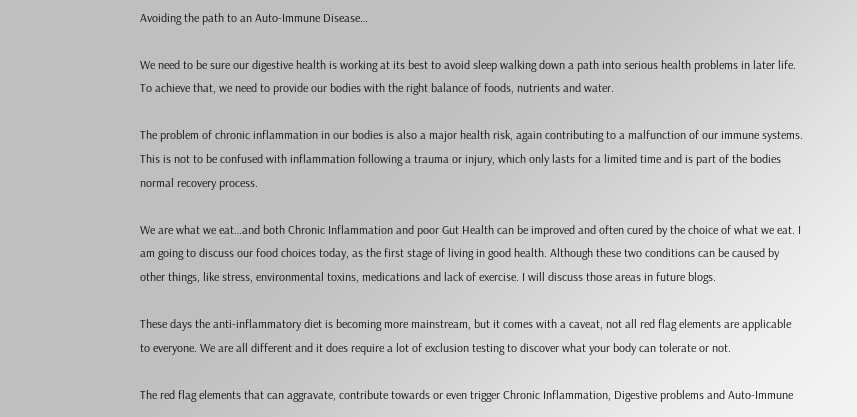Avoiding the path to an Auto-Immune Disease…

We need to be sure our digestive health is working at its best to avoid sleep walking down a path into serious health problems in later life. To achieve that, we need to provide our bodies with the right balance of foods, nutrients and water.

The problem of chronic inflammation in our bodies is also a major health risk, again contributing to a malfunction of our immune systems. This is not to be confused with inflammation following a trauma or injury, which only lasts for a limited time and is part of the bodies normal recovery process.

We are what we eat…and both Chronic Inflammation and poor Gut Health can be improved and often cured by the choice of what we eat. I am going to discuss our food choices today, as the first stage of living in good health. Although these two conditions can be caused by other things, like stress, environmental toxins, medications and lack of exercise. I will discuss those areas in future blogs.

These days the anti-inflammatory diet is becoming more mainstream, but it comes with a caveat, not all red flag elements are applicable to everyone. We are all different and it does require a lot of exclusion testing to discover what your body can tolerate or not.

The red flag elements that can aggravate, contribute towards or even trigger Chronic Inflammation, Digestive problems and Auto-Immune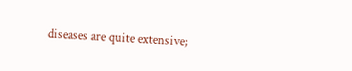diseases are quite extensive;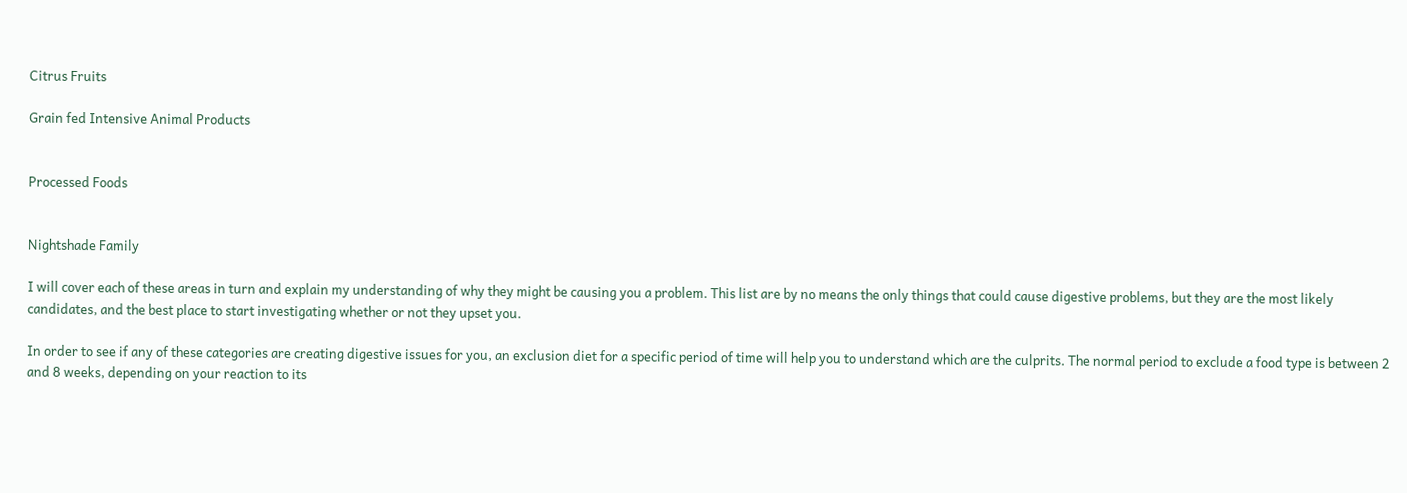Citrus Fruits

Grain fed Intensive Animal Products


Processed Foods


Nightshade Family

I will cover each of these areas in turn and explain my understanding of why they might be causing you a problem. This list are by no means the only things that could cause digestive problems, but they are the most likely candidates, and the best place to start investigating whether or not they upset you.

In order to see if any of these categories are creating digestive issues for you, an exclusion diet for a specific period of time will help you to understand which are the culprits. The normal period to exclude a food type is between 2 and 8 weeks, depending on your reaction to its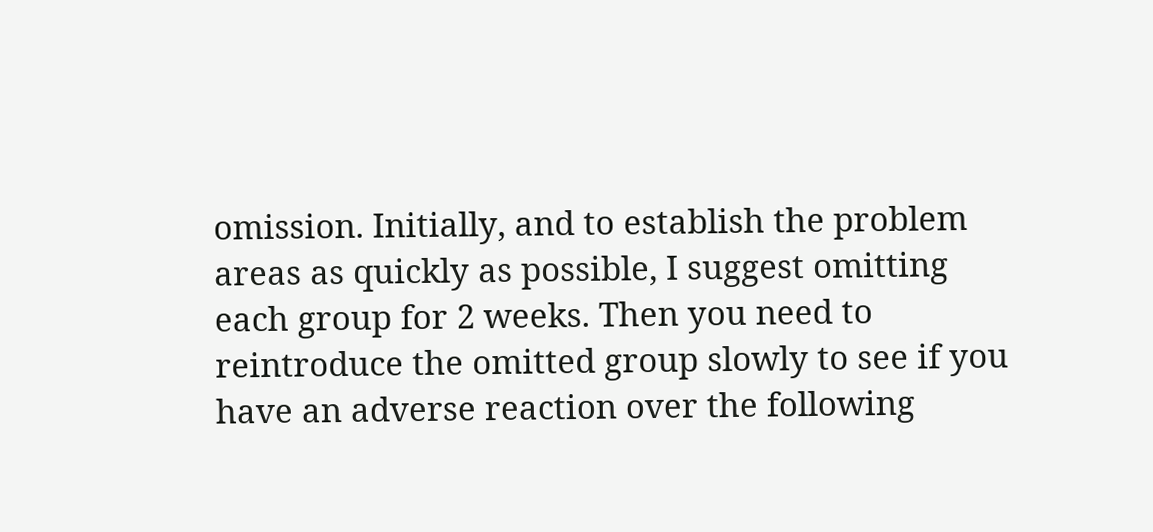omission. Initially, and to establish the problem areas as quickly as possible, I suggest omitting each group for 2 weeks. Then you need to reintroduce the omitted group slowly to see if you have an adverse reaction over the following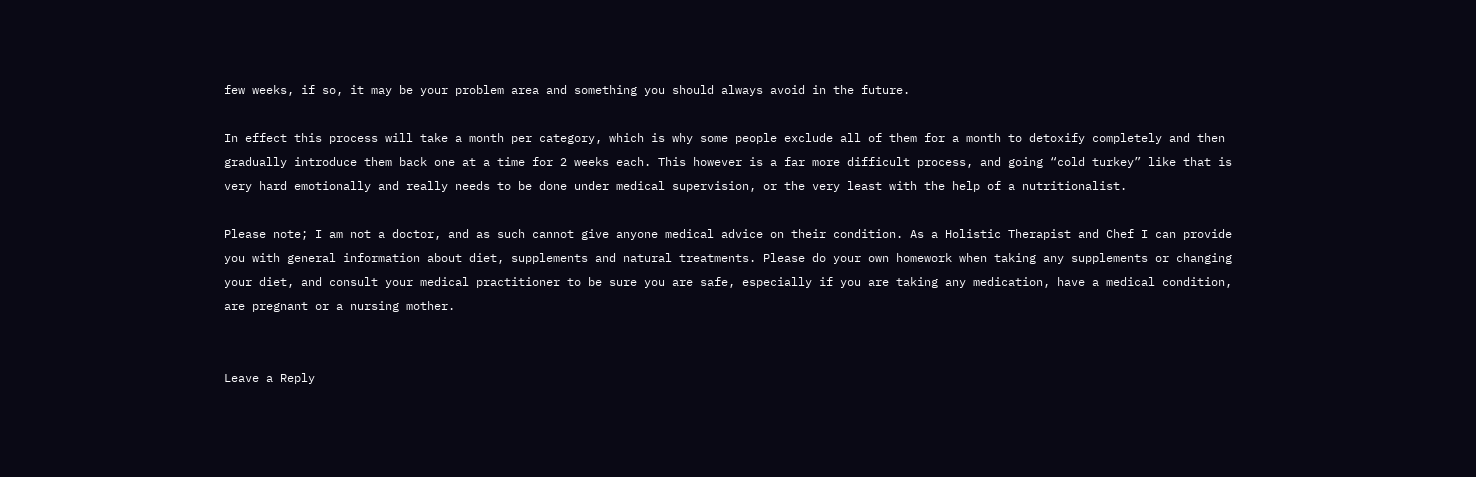few weeks, if so, it may be your problem area and something you should always avoid in the future.

In effect this process will take a month per category, which is why some people exclude all of them for a month to detoxify completely and then gradually introduce them back one at a time for 2 weeks each. This however is a far more difficult process, and going “cold turkey” like that is very hard emotionally and really needs to be done under medical supervision, or the very least with the help of a nutritionalist.

Please note; I am not a doctor, and as such cannot give anyone medical advice on their condition. As a Holistic Therapist and Chef I can provide you with general information about diet, supplements and natural treatments. Please do your own homework when taking any supplements or changing your diet, and consult your medical practitioner to be sure you are safe, especially if you are taking any medication, have a medical condition, are pregnant or a nursing mother.


Leave a Reply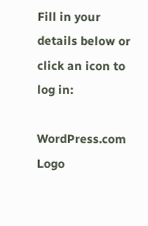Fill in your details below or click an icon to log in:

WordPress.com Logo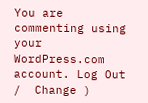You are commenting using your WordPress.com account. Log Out /  Change )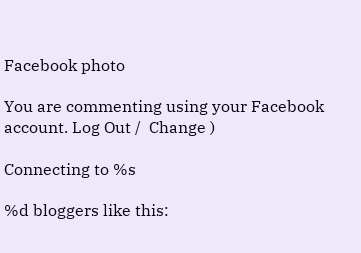Facebook photo

You are commenting using your Facebook account. Log Out /  Change )

Connecting to %s

%d bloggers like this: